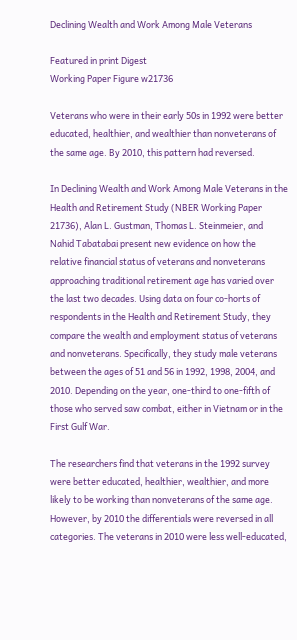Declining Wealth and Work Among Male Veterans

Featured in print Digest
Working Paper Figure w21736

Veterans who were in their early 50s in 1992 were better educated, healthier, and wealthier than nonveterans of the same age. By 2010, this pattern had reversed.

In Declining Wealth and Work Among Male Veterans in the Health and Retirement Study (NBER Working Paper 21736), Alan L. Gustman, Thomas L. Steinmeier, and Nahid Tabatabai present new evidence on how the relative financial status of veterans and nonveterans approaching traditional retirement age has varied over the last two decades. Using data on four co-horts of respondents in the Health and Retirement Study, they compare the wealth and employment status of veterans and nonveterans. Specifically, they study male veterans between the ages of 51 and 56 in 1992, 1998, 2004, and 2010. Depending on the year, one-third to one-fifth of those who served saw combat, either in Vietnam or in the First Gulf War.

The researchers find that veterans in the 1992 survey were better educated, healthier, wealthier, and more likely to be working than nonveterans of the same age. However, by 2010 the differentials were reversed in all categories. The veterans in 2010 were less well-educated,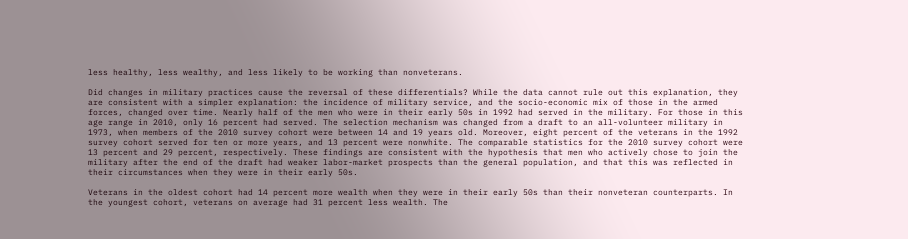less healthy, less wealthy, and less likely to be working than nonveterans.

Did changes in military practices cause the reversal of these differentials? While the data cannot rule out this explanation, they are consistent with a simpler explanation: the incidence of military service, and the socio-economic mix of those in the armed forces, changed over time. Nearly half of the men who were in their early 50s in 1992 had served in the military. For those in this age range in 2010, only 16 percent had served. The selection mechanism was changed from a draft to an all-volunteer military in 1973, when members of the 2010 survey cohort were between 14 and 19 years old. Moreover, eight percent of the veterans in the 1992 survey cohort served for ten or more years, and 13 percent were nonwhite. The comparable statistics for the 2010 survey cohort were 13 percent and 29 percent, respectively. These findings are consistent with the hypothesis that men who actively chose to join the military after the end of the draft had weaker labor-market prospects than the general population, and that this was reflected in their circumstances when they were in their early 50s.

Veterans in the oldest cohort had 14 percent more wealth when they were in their early 50s than their nonveteran counterparts. In the youngest cohort, veterans on average had 31 percent less wealth. The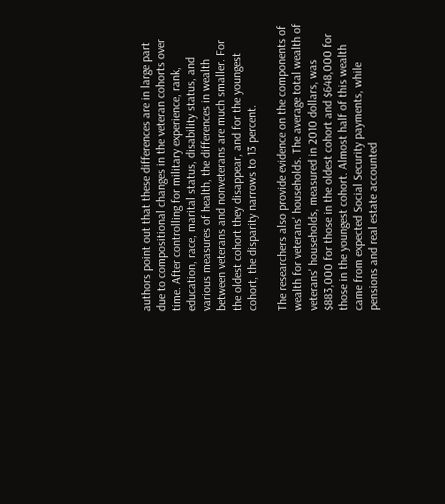authors point out that these differences are in large part due to compositional changes in the veteran cohorts over time. After controlling for military experience, rank, education, race, marital status, disability status, and various measures of health, the differences in wealth between veterans and nonveterans are much smaller. For the oldest cohort they disappear, and for the youngest cohort, the disparity narrows to 13 percent.

The researchers also provide evidence on the components of wealth for veterans' households. The average total wealth of veterans' households, measured in 2010 dollars, was $883,000 for those in the oldest cohort and $648,000 for those in the youngest cohort. Almost half of this wealth came from expected Social Security payments, while pensions and real estate accounted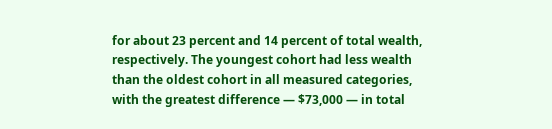for about 23 percent and 14 percent of total wealth, respectively. The youngest cohort had less wealth than the oldest cohort in all measured categories, with the greatest difference — $73,000 — in total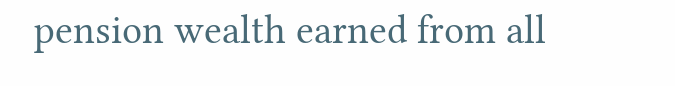pension wealth earned from all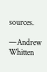sources.

—Andrew Whitten